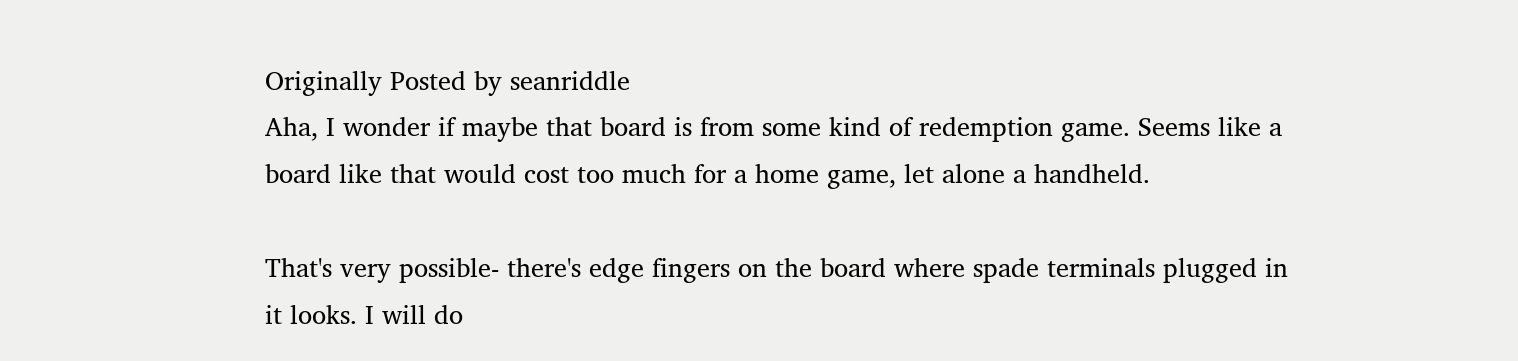Originally Posted by seanriddle
Aha, I wonder if maybe that board is from some kind of redemption game. Seems like a board like that would cost too much for a home game, let alone a handheld.

That's very possible- there's edge fingers on the board where spade terminals plugged in it looks. I will do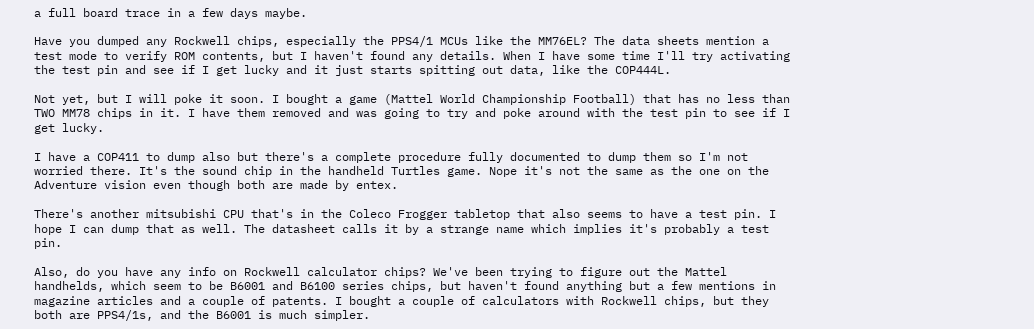a full board trace in a few days maybe.

Have you dumped any Rockwell chips, especially the PPS4/1 MCUs like the MM76EL? The data sheets mention a test mode to verify ROM contents, but I haven't found any details. When I have some time I'll try activating the test pin and see if I get lucky and it just starts spitting out data, like the COP444L.

Not yet, but I will poke it soon. I bought a game (Mattel World Championship Football) that has no less than TWO MM78 chips in it. I have them removed and was going to try and poke around with the test pin to see if I get lucky.

I have a COP411 to dump also but there's a complete procedure fully documented to dump them so I'm not worried there. It's the sound chip in the handheld Turtles game. Nope it's not the same as the one on the Adventure vision even though both are made by entex.

There's another mitsubishi CPU that's in the Coleco Frogger tabletop that also seems to have a test pin. I hope I can dump that as well. The datasheet calls it by a strange name which implies it's probably a test pin.

Also, do you have any info on Rockwell calculator chips? We've been trying to figure out the Mattel handhelds, which seem to be B6001 and B6100 series chips, but haven't found anything but a few mentions in magazine articles and a couple of patents. I bought a couple of calculators with Rockwell chips, but they both are PPS4/1s, and the B6001 is much simpler.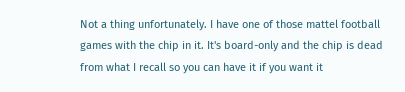Not a thing unfortunately. I have one of those mattel football games with the chip in it. It's board-only and the chip is dead from what I recall so you can have it if you want it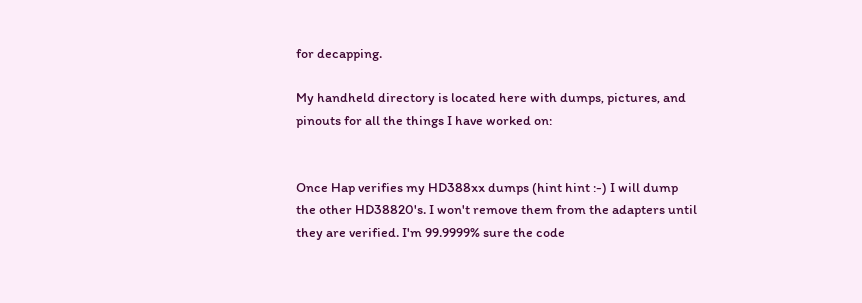for decapping.

My handheld directory is located here with dumps, pictures, and pinouts for all the things I have worked on:


Once Hap verifies my HD388xx dumps (hint hint :-) I will dump the other HD38820's. I won't remove them from the adapters until they are verified. I'm 99.9999% sure the code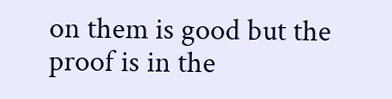on them is good but the proof is in the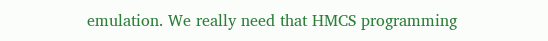emulation. We really need that HMCS programming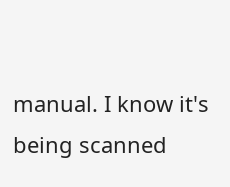manual. I know it's being scanned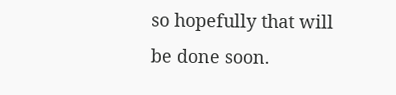so hopefully that will be done soon.